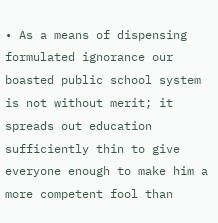• As a means of dispensing formulated ignorance our boasted public school system is not without merit; it spreads out education sufficiently thin to give everyone enough to make him a more competent fool than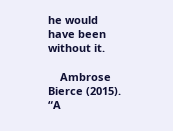he would have been without it.

    Ambrose Bierce (2015). “A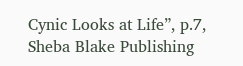Cynic Looks at Life”, p.7, Sheba Blake Publishing